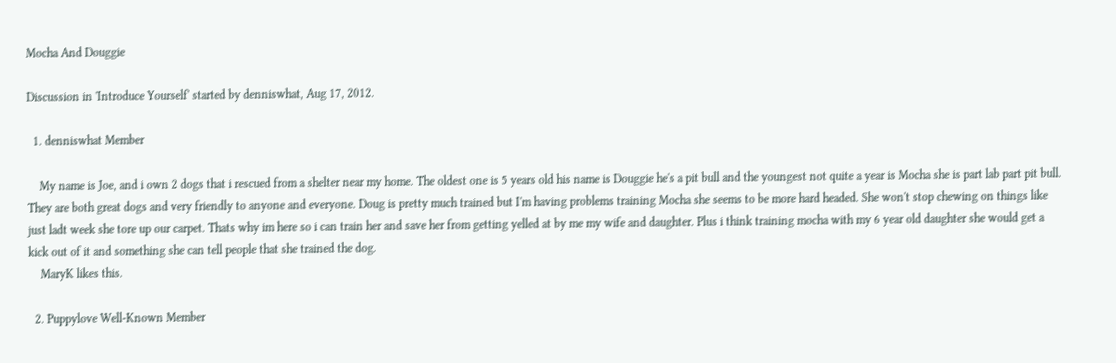Mocha And Douggie

Discussion in 'Introduce Yourself' started by denniswhat, Aug 17, 2012.

  1. denniswhat Member

    My name is Joe, and i own 2 dogs that i rescued from a shelter near my home. The oldest one is 5 years old his name is Douggie he's a pit bull and the youngest not quite a year is Mocha she is part lab part pit bull. They are both great dogs and very friendly to anyone and everyone. Doug is pretty much trained but I'm having problems training Mocha she seems to be more hard headed. She won't stop chewing on things like just ladt week she tore up our carpet. Thats why im here so i can train her and save her from getting yelled at by me my wife and daughter. Plus i think training mocha with my 6 year old daughter she would get a kick out of it and something she can tell people that she trained the dog.
    MaryK likes this.

  2. Puppylove Well-Known Member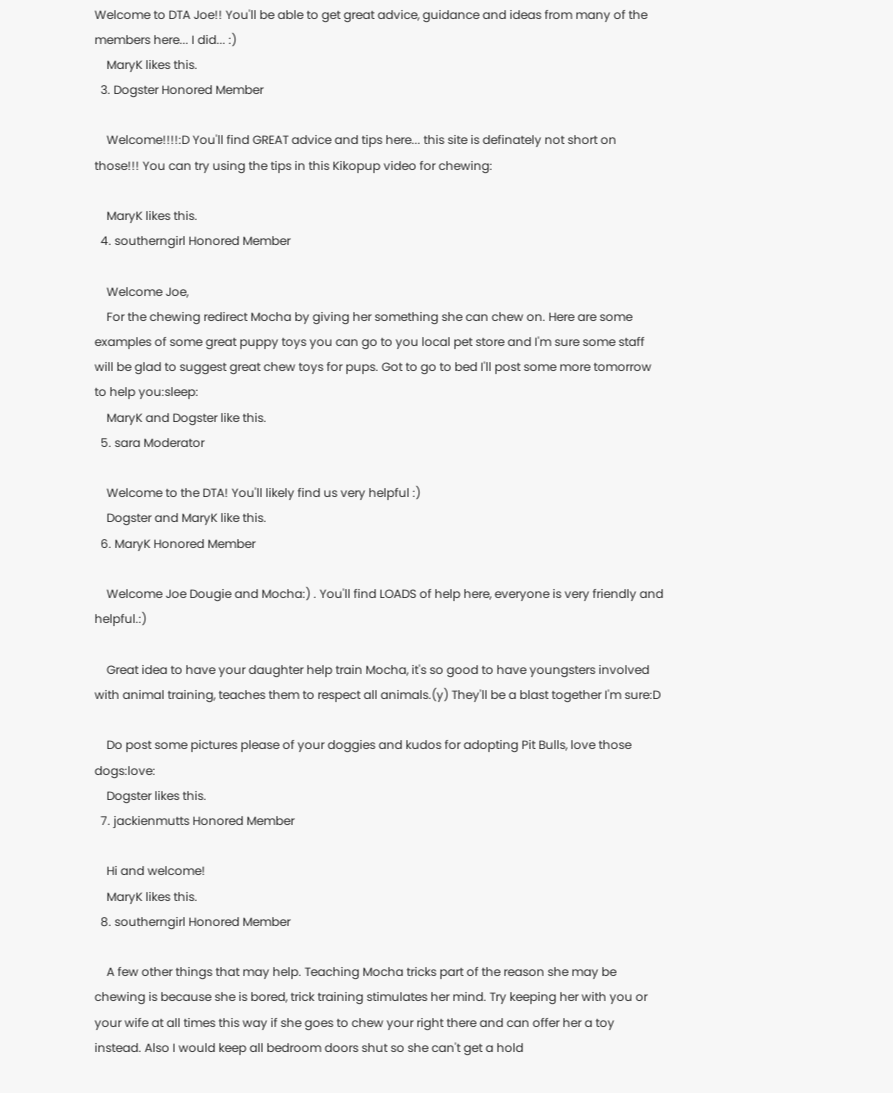Welcome to DTA Joe!! You'll be able to get great advice, guidance and ideas from many of the members here... I did... :)
    MaryK likes this.
  3. Dogster Honored Member

    Welcome!!!!:D You'll find GREAT advice and tips here... this site is definately not short on those!!! You can try using the tips in this Kikopup video for chewing:

    MaryK likes this.
  4. southerngirl Honored Member

    Welcome Joe,
    For the chewing redirect Mocha by giving her something she can chew on. Here are some examples of some great puppy toys you can go to you local pet store and I'm sure some staff will be glad to suggest great chew toys for pups. Got to go to bed I'll post some more tomorrow to help you:sleep:
    MaryK and Dogster like this.
  5. sara Moderator

    Welcome to the DTA! You'll likely find us very helpful :)
    Dogster and MaryK like this.
  6. MaryK Honored Member

    Welcome Joe Dougie and Mocha:) . You'll find LOADS of help here, everyone is very friendly and helpful.:)

    Great idea to have your daughter help train Mocha, it's so good to have youngsters involved with animal training, teaches them to respect all animals.(y) They'll be a blast together I'm sure:D

    Do post some pictures please of your doggies and kudos for adopting Pit Bulls, love those dogs:love:
    Dogster likes this.
  7. jackienmutts Honored Member

    Hi and welcome!
    MaryK likes this.
  8. southerngirl Honored Member

    A few other things that may help. Teaching Mocha tricks part of the reason she may be chewing is because she is bored, trick training stimulates her mind. Try keeping her with you or your wife at all times this way if she goes to chew your right there and can offer her a toy instead. Also I would keep all bedroom doors shut so she can't get a hold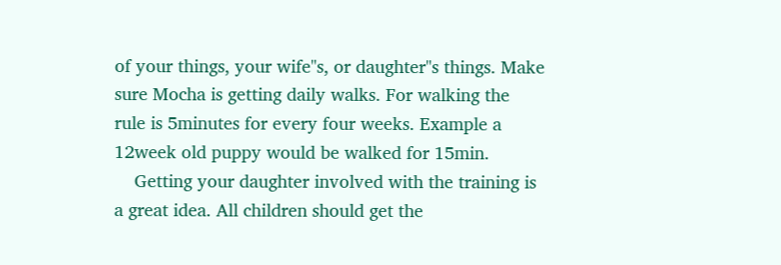of your things, your wife"s, or daughter"s things. Make sure Mocha is getting daily walks. For walking the rule is 5minutes for every four weeks. Example a 12week old puppy would be walked for 15min.
    Getting your daughter involved with the training is a great idea. All children should get the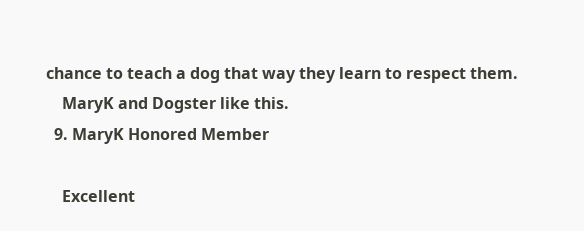chance to teach a dog that way they learn to respect them.
    MaryK and Dogster like this.
  9. MaryK Honored Member

    Excellent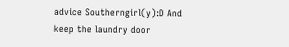advice Southerngirl(y):D And keep the laundry door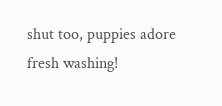shut too, puppies adore fresh washing!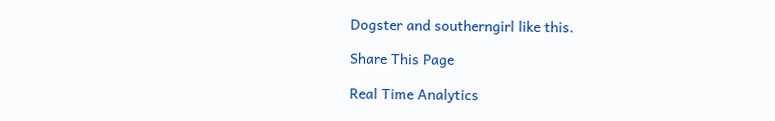Dogster and southerngirl like this.

Share This Page

Real Time Analytics